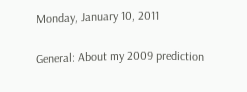Monday, January 10, 2011

General: About my 2009 prediction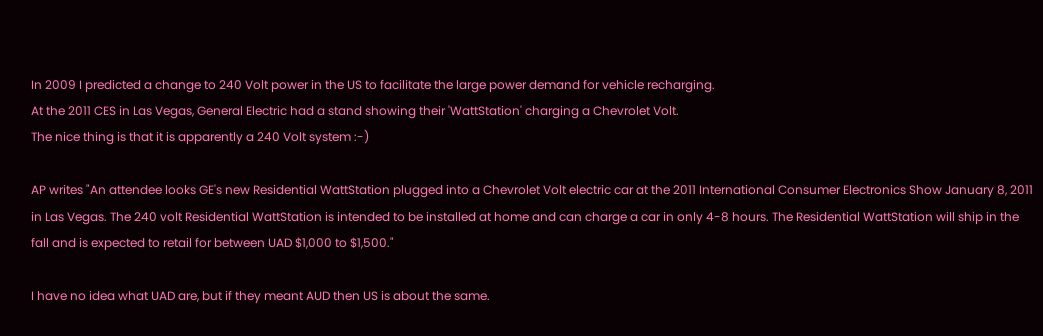In 2009 I predicted a change to 240 Volt power in the US to facilitate the large power demand for vehicle recharging.
At the 2011 CES in Las Vegas, General Electric had a stand showing their 'WattStation' charging a Chevrolet Volt.
The nice thing is that it is apparently a 240 Volt system :-)

AP writes "An attendee looks GE's new Residential WattStation plugged into a Chevrolet Volt electric car at the 2011 International Consumer Electronics Show January 8, 2011 in Las Vegas. The 240 volt Residential WattStation is intended to be installed at home and can charge a car in only 4-8 hours. The Residential WattStation will ship in the fall and is expected to retail for between UAD $1,000 to $1,500."

I have no idea what UAD are, but if they meant AUD then US is about the same.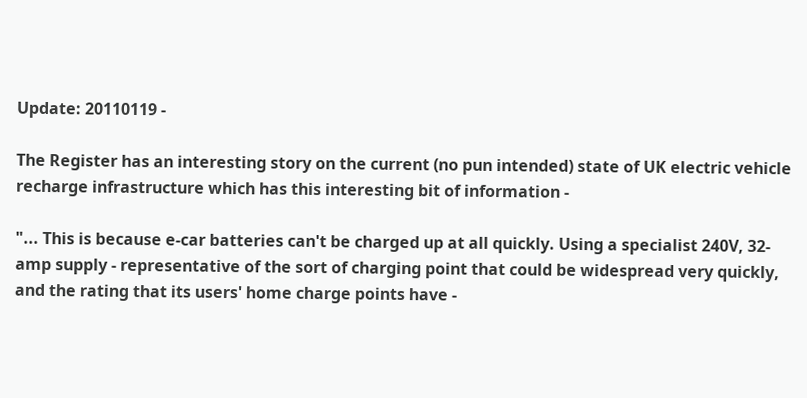Update: 20110119 -

The Register has an interesting story on the current (no pun intended) state of UK electric vehicle recharge infrastructure which has this interesting bit of information -

"... This is because e-car batteries can't be charged up at all quickly. Using a specialist 240V, 32-amp supply - representative of the sort of charging point that could be widespread very quickly, and the rating that its users' home charge points have -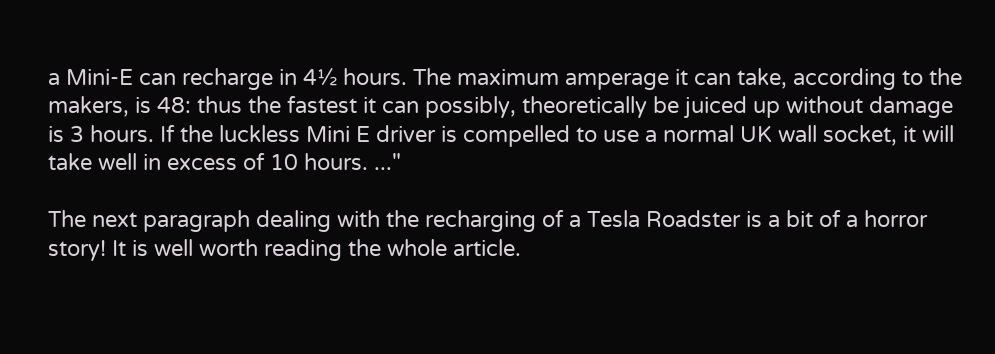a Mini-E can recharge in 4½ hours. The maximum amperage it can take, according to the makers, is 48: thus the fastest it can possibly, theoretically be juiced up without damage is 3 hours. If the luckless Mini E driver is compelled to use a normal UK wall socket, it will take well in excess of 10 hours. ..."

The next paragraph dealing with the recharging of a Tesla Roadster is a bit of a horror story! It is well worth reading the whole article.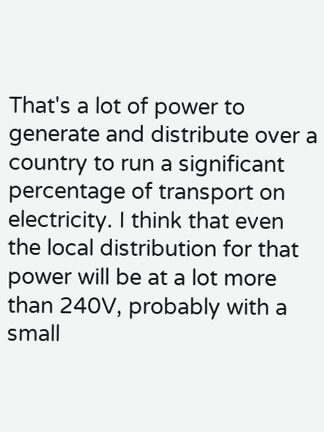That's a lot of power to generate and distribute over a country to run a significant percentage of transport on electricity. I think that even the local distribution for that power will be at a lot more than 240V, probably with a small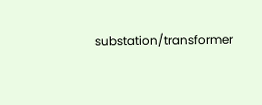substation/transformer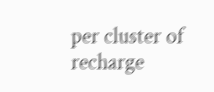per cluster of recharge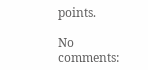points.

No comments: